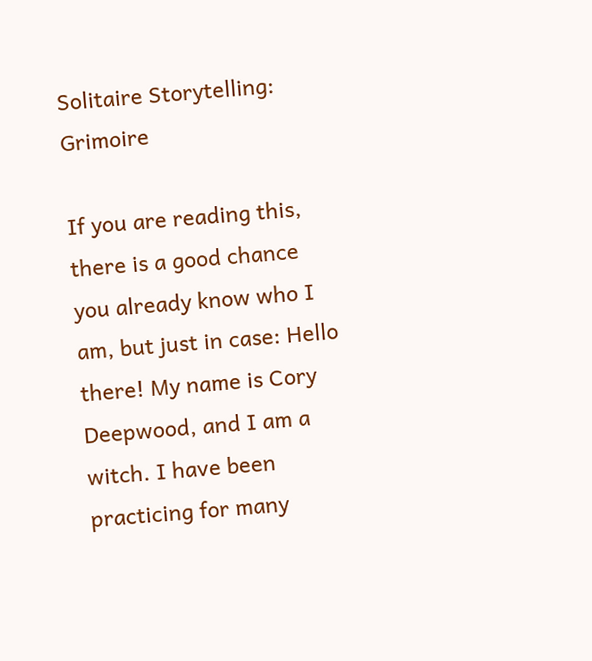Solitaire Storytelling: Grimoire

If you are reading this, there is a good chance you already know who I am, but just in case: Hello there! My name is Cory Deepwood, and I am a witch. I have been practicing for many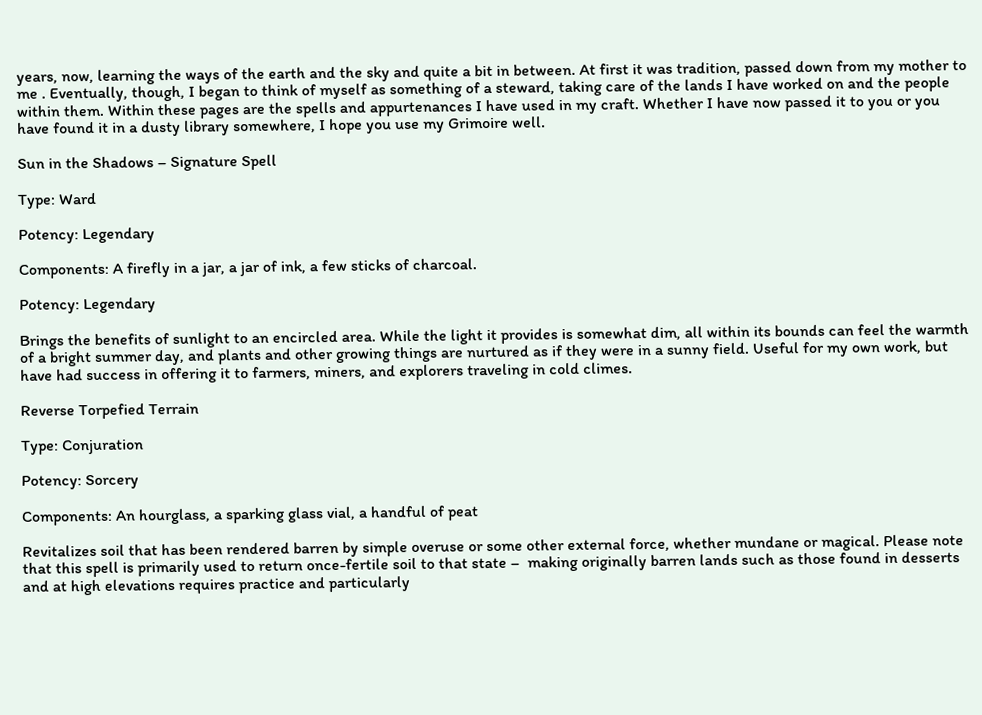years, now, learning the ways of the earth and the sky and quite a bit in between. At first it was tradition, passed down from my mother to me . Eventually, though, I began to think of myself as something of a steward, taking care of the lands I have worked on and the people within them. Within these pages are the spells and appurtenances I have used in my craft. Whether I have now passed it to you or you have found it in a dusty library somewhere, I hope you use my Grimoire well.

Sun in the Shadows – Signature Spell

Type: Ward

Potency: Legendary

Components: A firefly in a jar, a jar of ink, a few sticks of charcoal.

Potency: Legendary

Brings the benefits of sunlight to an encircled area. While the light it provides is somewhat dim, all within its bounds can feel the warmth of a bright summer day, and plants and other growing things are nurtured as if they were in a sunny field. Useful for my own work, but have had success in offering it to farmers, miners, and explorers traveling in cold climes.

Reverse Torpefied Terrain

Type: Conjuration

Potency: Sorcery

Components: An hourglass, a sparking glass vial, a handful of peat

Revitalizes soil that has been rendered barren by simple overuse or some other external force, whether mundane or magical. Please note that this spell is primarily used to return once-fertile soil to that state –  making originally barren lands such as those found in desserts and at high elevations requires practice and particularly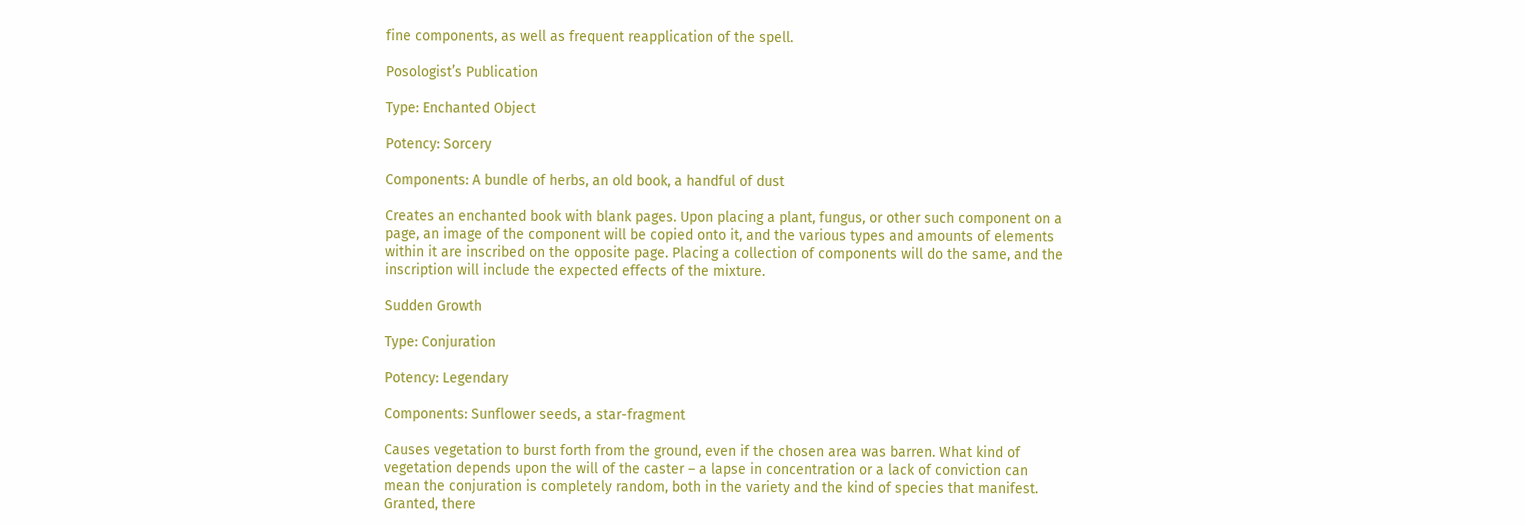fine components, as well as frequent reapplication of the spell.

Posologist’s Publication

Type: Enchanted Object

Potency: Sorcery

Components: A bundle of herbs, an old book, a handful of dust

Creates an enchanted book with blank pages. Upon placing a plant, fungus, or other such component on a page, an image of the component will be copied onto it, and the various types and amounts of elements within it are inscribed on the opposite page. Placing a collection of components will do the same, and the inscription will include the expected effects of the mixture.

Sudden Growth

Type: Conjuration

Potency: Legendary

Components: Sunflower seeds, a star-fragment

Causes vegetation to burst forth from the ground, even if the chosen area was barren. What kind of vegetation depends upon the will of the caster – a lapse in concentration or a lack of conviction can mean the conjuration is completely random, both in the variety and the kind of species that manifest. Granted, there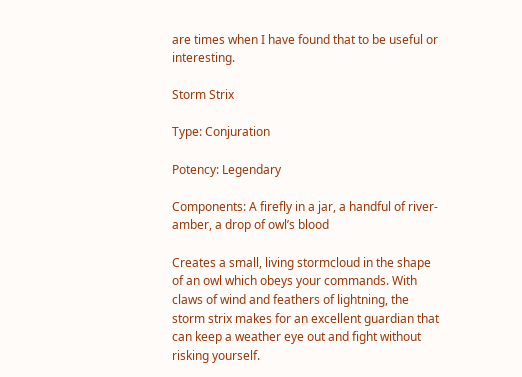are times when I have found that to be useful or interesting.

Storm Strix

Type: Conjuration

Potency: Legendary

Components: A firefly in a jar, a handful of river-amber, a drop of owl’s blood

Creates a small, living stormcloud in the shape of an owl which obeys your commands. With claws of wind and feathers of lightning, the storm strix makes for an excellent guardian that can keep a weather eye out and fight without risking yourself.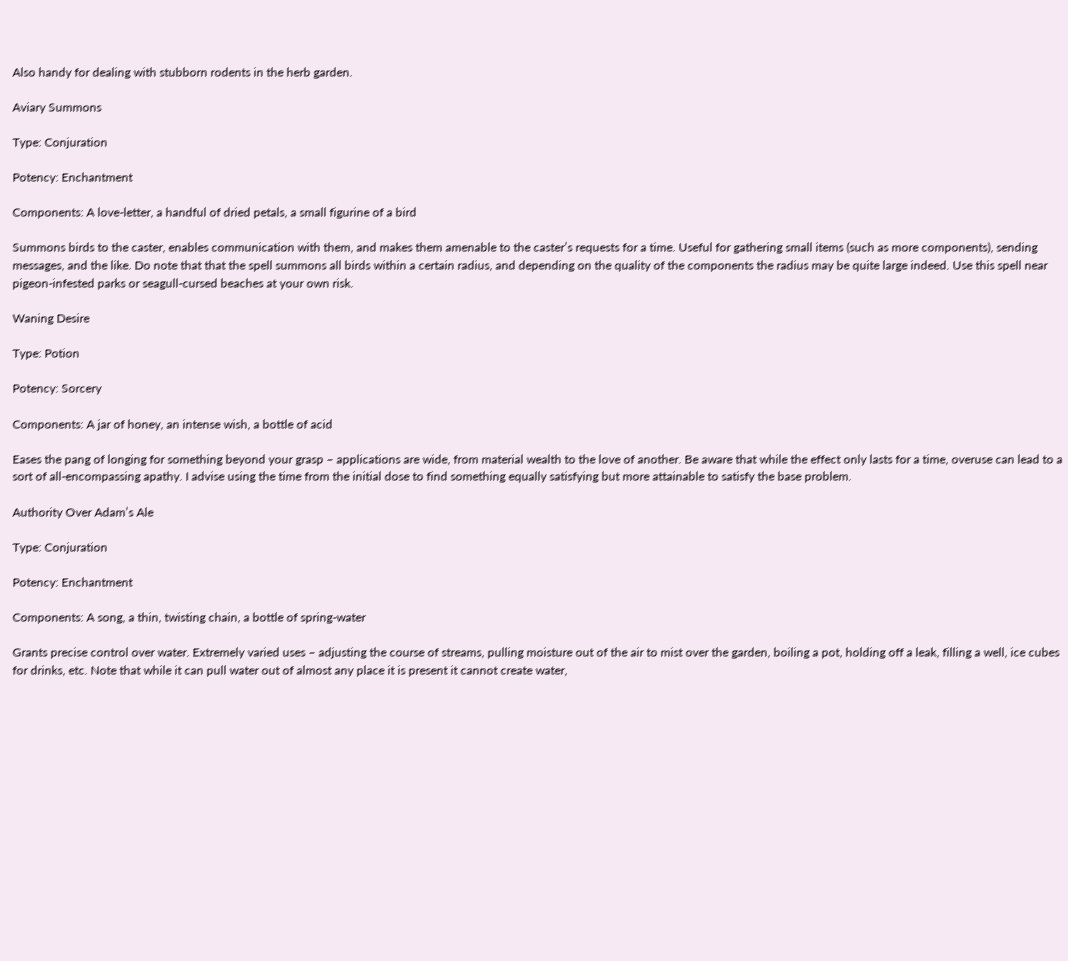Also handy for dealing with stubborn rodents in the herb garden.

Aviary Summons

Type: Conjuration

Potency: Enchantment

Components: A love-letter, a handful of dried petals, a small figurine of a bird

Summons birds to the caster, enables communication with them, and makes them amenable to the caster’s requests for a time. Useful for gathering small items (such as more components), sending messages, and the like. Do note that that the spell summons all birds within a certain radius, and depending on the quality of the components the radius may be quite large indeed. Use this spell near pigeon-infested parks or seagull-cursed beaches at your own risk.

Waning Desire

Type: Potion

Potency: Sorcery

Components: A jar of honey, an intense wish, a bottle of acid

Eases the pang of longing for something beyond your grasp – applications are wide, from material wealth to the love of another. Be aware that while the effect only lasts for a time, overuse can lead to a sort of all-encompassing apathy. I advise using the time from the initial dose to find something equally satisfying but more attainable to satisfy the base problem.

Authority Over Adam’s Ale

Type: Conjuration

Potency: Enchantment

Components: A song, a thin, twisting chain, a bottle of spring-water

Grants precise control over water. Extremely varied uses – adjusting the course of streams, pulling moisture out of the air to mist over the garden, boiling a pot, holding off a leak, filling a well, ice cubes for drinks, etc. Note that while it can pull water out of almost any place it is present it cannot create water,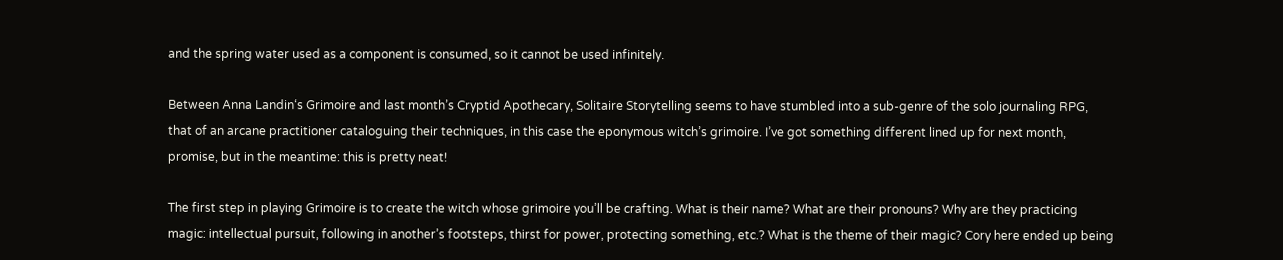and the spring water used as a component is consumed, so it cannot be used infinitely.

Between Anna Landin‘s Grimoire and last month’s Cryptid Apothecary, Solitaire Storytelling seems to have stumbled into a sub-genre of the solo journaling RPG, that of an arcane practitioner cataloguing their techniques, in this case the eponymous witch’s grimoire. I’ve got something different lined up for next month, promise, but in the meantime: this is pretty neat!

The first step in playing Grimoire is to create the witch whose grimoire you’ll be crafting. What is their name? What are their pronouns? Why are they practicing magic: intellectual pursuit, following in another’s footsteps, thirst for power, protecting something, etc.? What is the theme of their magic? Cory here ended up being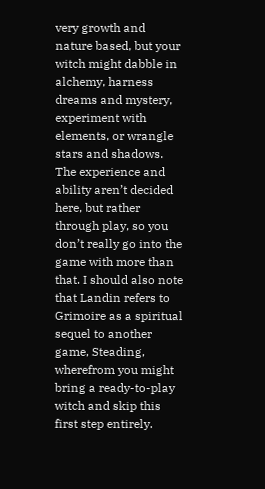very growth and nature based, but your witch might dabble in alchemy, harness dreams and mystery, experiment with elements, or wrangle stars and shadows. The experience and ability aren’t decided here, but rather through play, so you don’t really go into the game with more than that. I should also note that Landin refers to Grimoire as a spiritual sequel to another game, Steading, wherefrom you might bring a ready-to-play witch and skip this first step entirely.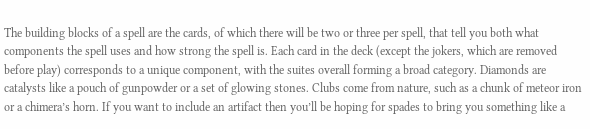The building blocks of a spell are the cards, of which there will be two or three per spell, that tell you both what components the spell uses and how strong the spell is. Each card in the deck (except the jokers, which are removed before play) corresponds to a unique component, with the suites overall forming a broad category. Diamonds are catalysts like a pouch of gunpowder or a set of glowing stones. Clubs come from nature, such as a chunk of meteor iron or a chimera’s horn. If you want to include an artifact then you’ll be hoping for spades to bring you something like a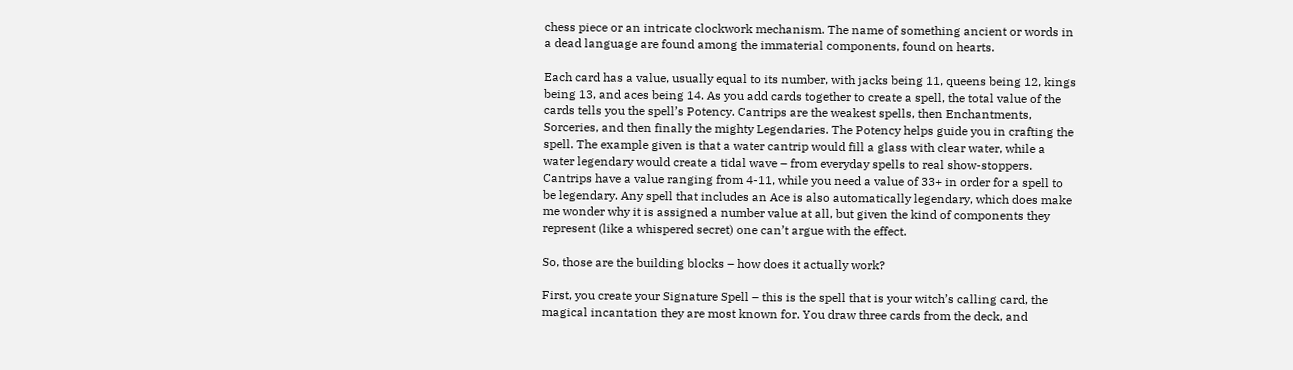chess piece or an intricate clockwork mechanism. The name of something ancient or words in a dead language are found among the immaterial components, found on hearts.

Each card has a value, usually equal to its number, with jacks being 11, queens being 12, kings being 13, and aces being 14. As you add cards together to create a spell, the total value of the cards tells you the spell’s Potency. Cantrips are the weakest spells, then Enchantments, Sorceries, and then finally the mighty Legendaries. The Potency helps guide you in crafting the spell. The example given is that a water cantrip would fill a glass with clear water, while a water legendary would create a tidal wave – from everyday spells to real show-stoppers. Cantrips have a value ranging from 4-11, while you need a value of 33+ in order for a spell to be legendary. Any spell that includes an Ace is also automatically legendary, which does make me wonder why it is assigned a number value at all, but given the kind of components they represent (like a whispered secret) one can’t argue with the effect.

So, those are the building blocks – how does it actually work?

First, you create your Signature Spell – this is the spell that is your witch’s calling card, the magical incantation they are most known for. You draw three cards from the deck, and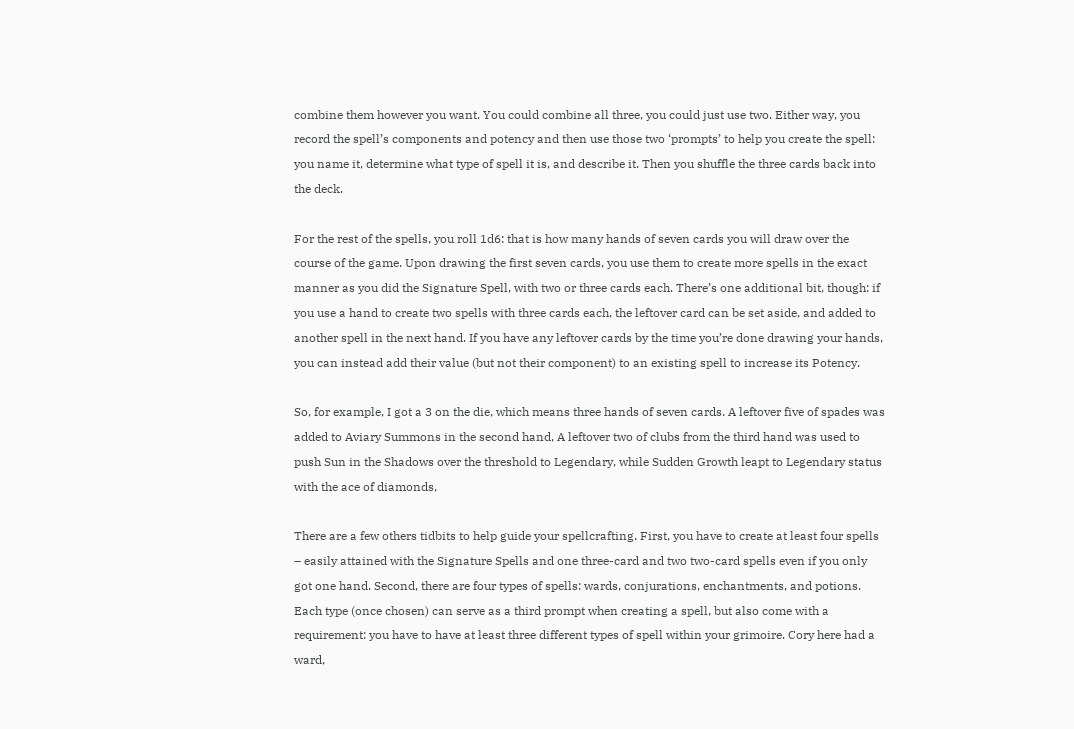combine them however you want. You could combine all three, you could just use two. Either way, you record the spell’s components and potency and then use those two ‘prompts’ to help you create the spell: you name it, determine what type of spell it is, and describe it. Then you shuffle the three cards back into the deck.

For the rest of the spells, you roll 1d6: that is how many hands of seven cards you will draw over the course of the game. Upon drawing the first seven cards, you use them to create more spells in the exact manner as you did the Signature Spell, with two or three cards each. There’s one additional bit, though: if you use a hand to create two spells with three cards each, the leftover card can be set aside, and added to another spell in the next hand. If you have any leftover cards by the time you’re done drawing your hands, you can instead add their value (but not their component) to an existing spell to increase its Potency.

So, for example, I got a 3 on the die, which means three hands of seven cards. A leftover five of spades was added to Aviary Summons in the second hand, A leftover two of clubs from the third hand was used to push Sun in the Shadows over the threshold to Legendary, while Sudden Growth leapt to Legendary status with the ace of diamonds,

There are a few others tidbits to help guide your spellcrafting. First, you have to create at least four spells – easily attained with the Signature Spells and one three-card and two two-card spells even if you only got one hand. Second, there are four types of spells: wards, conjurations, enchantments, and potions. Each type (once chosen) can serve as a third prompt when creating a spell, but also come with a requirement: you have to have at least three different types of spell within your grimoire. Cory here had a ward,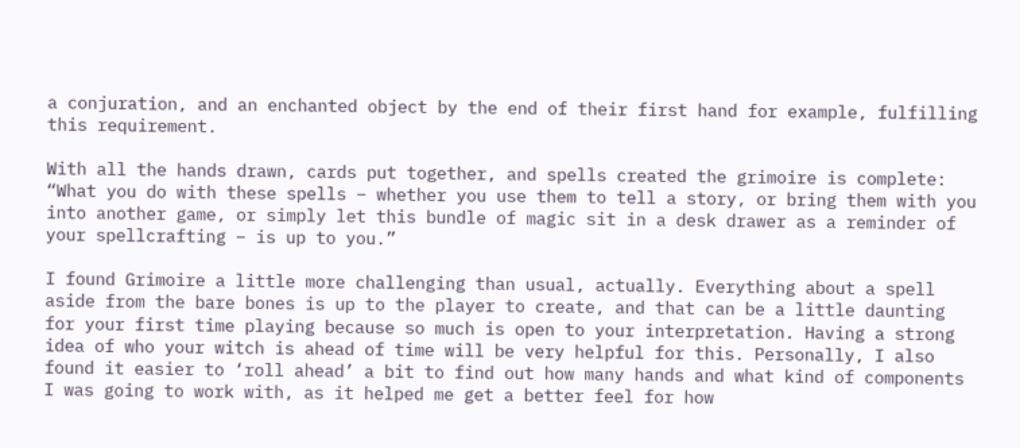a conjuration, and an enchanted object by the end of their first hand for example, fulfilling this requirement.

With all the hands drawn, cards put together, and spells created the grimoire is complete: “What you do with these spells – whether you use them to tell a story, or bring them with you into another game, or simply let this bundle of magic sit in a desk drawer as a reminder of your spellcrafting – is up to you.”

I found Grimoire a little more challenging than usual, actually. Everything about a spell aside from the bare bones is up to the player to create, and that can be a little daunting for your first time playing because so much is open to your interpretation. Having a strong idea of who your witch is ahead of time will be very helpful for this. Personally, I also found it easier to ‘roll ahead’ a bit to find out how many hands and what kind of components I was going to work with, as it helped me get a better feel for how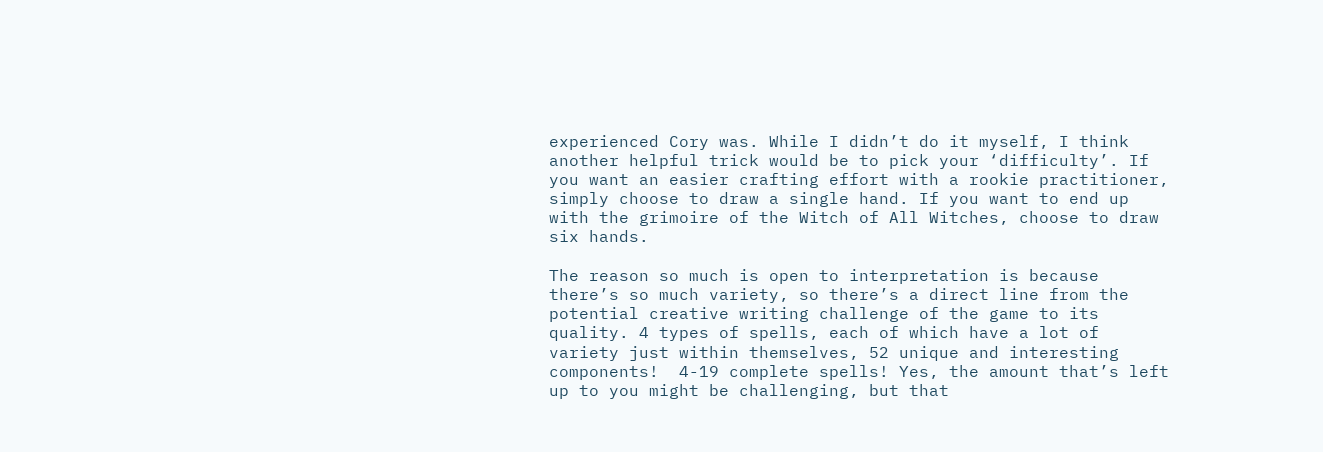experienced Cory was. While I didn’t do it myself, I think another helpful trick would be to pick your ‘difficulty’. If you want an easier crafting effort with a rookie practitioner, simply choose to draw a single hand. If you want to end up with the grimoire of the Witch of All Witches, choose to draw six hands.

The reason so much is open to interpretation is because there’s so much variety, so there’s a direct line from the potential creative writing challenge of the game to its quality. 4 types of spells, each of which have a lot of variety just within themselves, 52 unique and interesting components!  4-19 complete spells! Yes, the amount that’s left up to you might be challenging, but that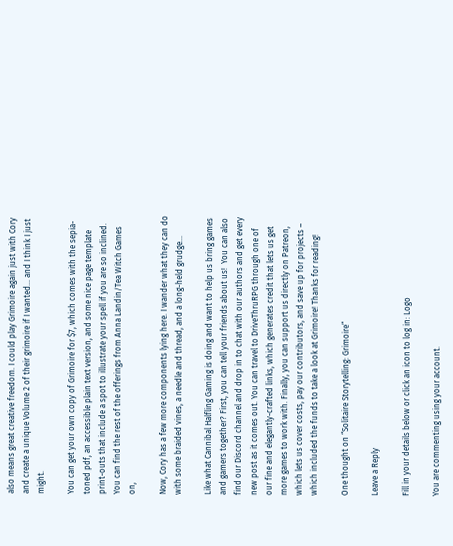also means great creative freedom. I could play Grimoire again just with Cory and create a unique Volume 2 of their grimoire if I wanted… and I think I just might.

You can get your own copy of Grimoire for $7, which comes with the sepia-toned pdf, an accessible plain text version, and some nice page template print-outs that include a spot to illustrate your spell if you are so inclined. You can find the rest of the offerings from Anna Landin/Tea Witch Games on,

Now, Cory has a few more components lying here. I wander what they can do with some braided vines, a needle and thread, and a long-held grudge…

Like what Cannibal Halfling Gaming is doing and want to help us bring games and gamers together? First, you can tell your friends about us!  You can also find our Discord channel and drop in to chat with our authors and get every new post as it comes out. You can travel to DriveThruRPG through one of our fine and elegantly-crafted links, which generates credit that lets us get more games to work with. Finally, you can support us directly on Patreon, which lets us cover costs, pay our contributors, and save up for projects – which included the funds to take a look at Grimoire! Thanks for reading!

One thought on “Solitaire Storytelling: Grimoire”

Leave a Reply

Fill in your details below or click an icon to log in: Logo

You are commenting using your account.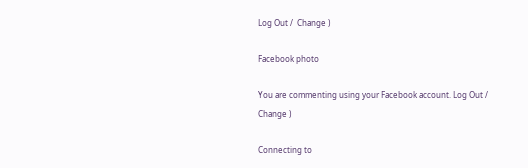Log Out /  Change )

Facebook photo

You are commenting using your Facebook account. Log Out /  Change )

Connecting to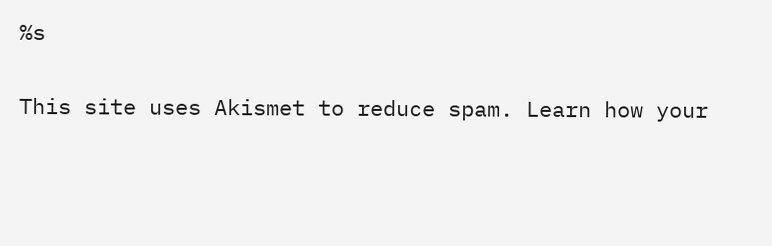%s

This site uses Akismet to reduce spam. Learn how your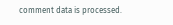comment data is processed.